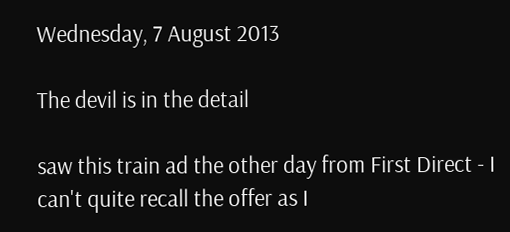Wednesday, 7 August 2013

The devil is in the detail

saw this train ad the other day from First Direct - I can't quite recall the offer as I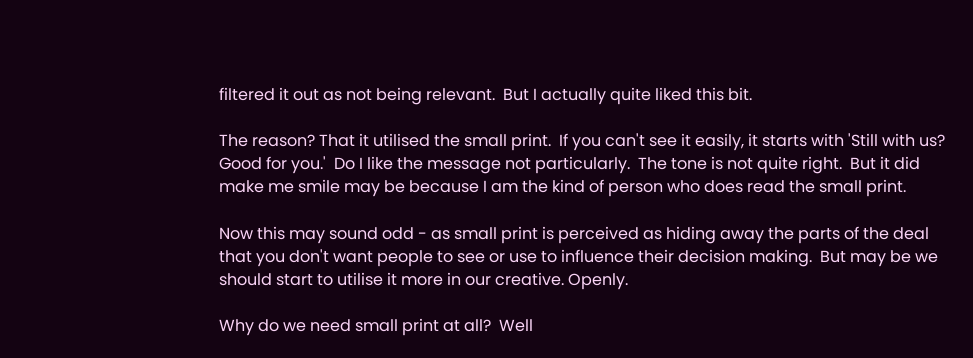filtered it out as not being relevant.  But I actually quite liked this bit.

The reason? That it utilised the small print.  If you can't see it easily, it starts with 'Still with us? Good for you.'  Do I like the message not particularly.  The tone is not quite right.  But it did make me smile may be because I am the kind of person who does read the small print.

Now this may sound odd - as small print is perceived as hiding away the parts of the deal that you don't want people to see or use to influence their decision making.  But may be we should start to utilise it more in our creative. Openly.

Why do we need small print at all?  Well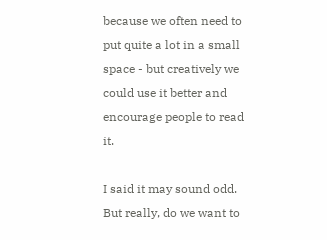because we often need to put quite a lot in a small space - but creatively we could use it better and encourage people to read it.

I said it may sound odd.  But really, do we want to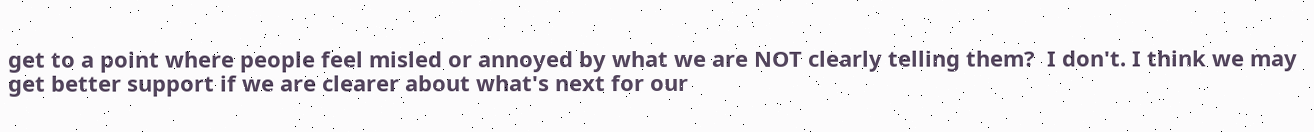get to a point where people feel misled or annoyed by what we are NOT clearly telling them?  I don't. I think we may get better support if we are clearer about what's next for our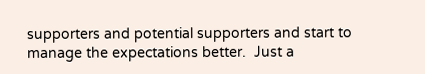supporters and potential supporters and start to manage the expectations better.  Just a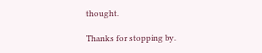thought.

Thanks for stopping by.